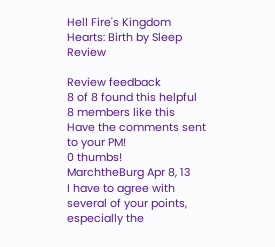Hell Fire's Kingdom Hearts: Birth by Sleep Review

Review feedback
8 of 8 found this helpful
8 members like this
Have the comments sent to your PM!
0 thumbs!
MarchtheBurg Apr 8, 13
I have to agree with several of your points, especially the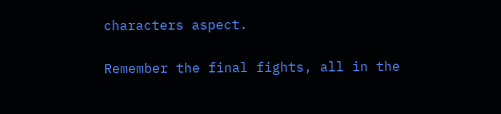characters aspect.

Remember the final fights, all in the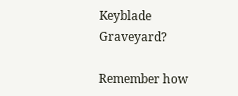Keyblade Graveyard?

Remember how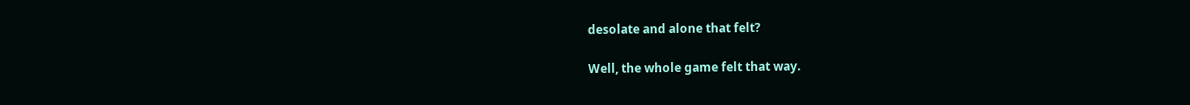desolate and alone that felt?

Well, the whole game felt that way.